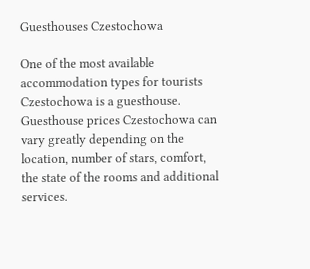Guesthouses Czestochowa

One of the most available accommodation types for tourists Czestochowa is a guesthouse. Guesthouse prices Czestochowa can vary greatly depending on the location, number of stars, comfort, the state of the rooms and additional services.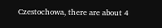Czestochowa, there are about 4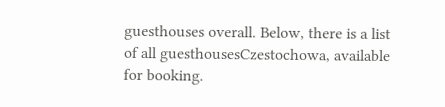guesthouses overall. Below, there is a list of all guesthousesCzestochowa, available for booking.